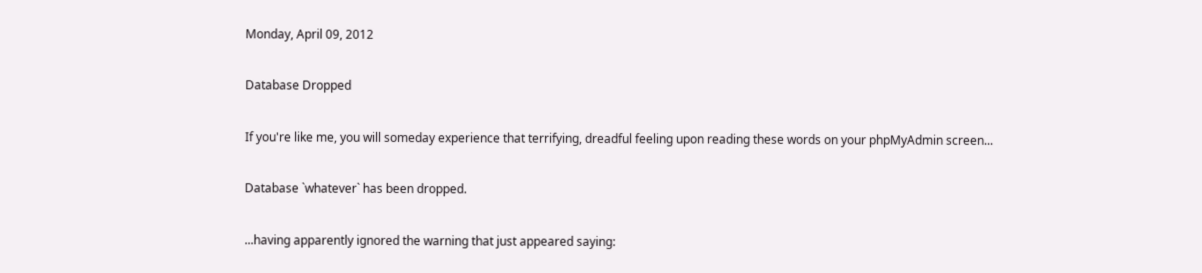Monday, April 09, 2012

Database Dropped

If you're like me, you will someday experience that terrifying, dreadful feeling upon reading these words on your phpMyAdmin screen...

Database `whatever` has been dropped.

...having apparently ignored the warning that just appeared saying: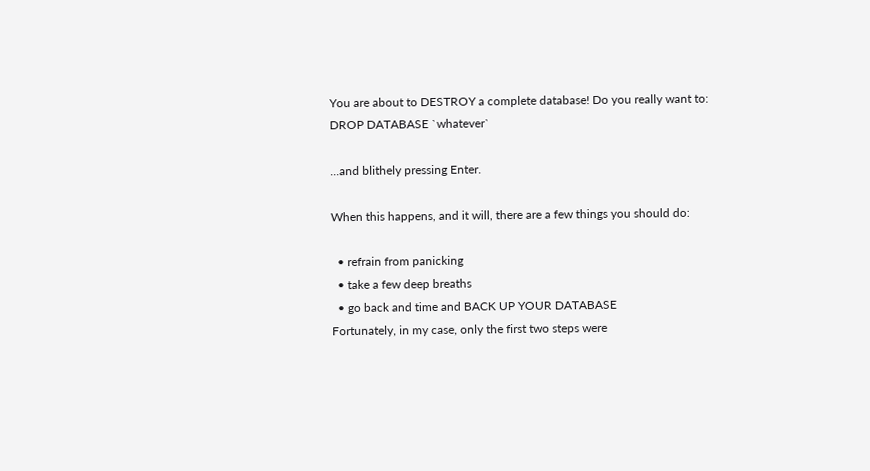You are about to DESTROY a complete database! Do you really want to: DROP DATABASE `whatever`

...and blithely pressing Enter.

When this happens, and it will, there are a few things you should do:

  • refrain from panicking
  • take a few deep breaths
  • go back and time and BACK UP YOUR DATABASE
Fortunately, in my case, only the first two steps were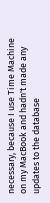necessary, because I use Time Machine on my MacBook and hadn't made any updates to the database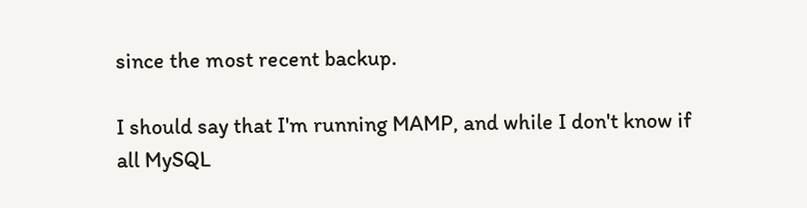since the most recent backup.

I should say that I'm running MAMP, and while I don't know if all MySQL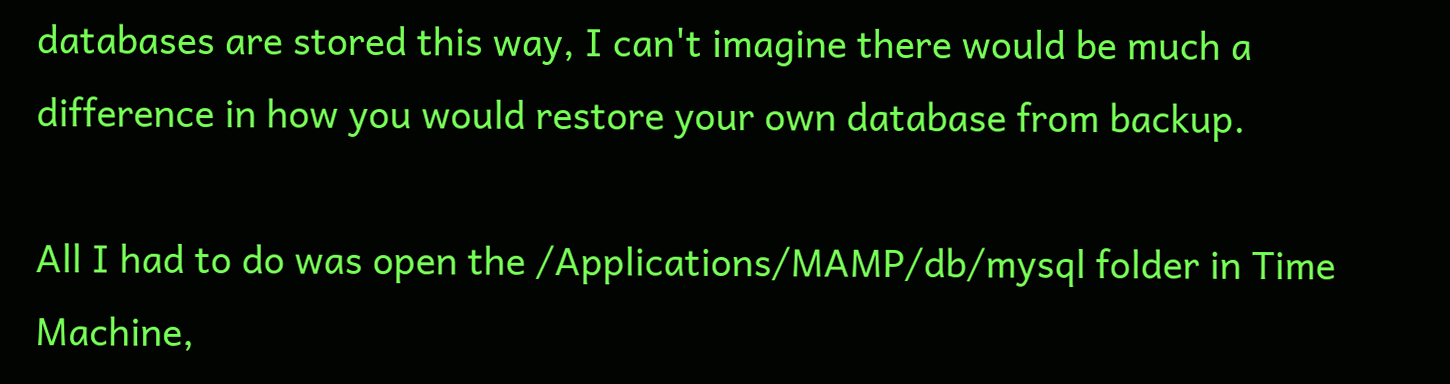databases are stored this way, I can't imagine there would be much a difference in how you would restore your own database from backup.

All I had to do was open the /Applications/MAMP/db/mysql folder in Time Machine,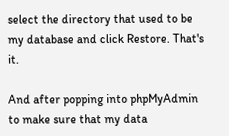select the directory that used to be my database and click Restore. That's it.

And after popping into phpMyAdmin to make sure that my data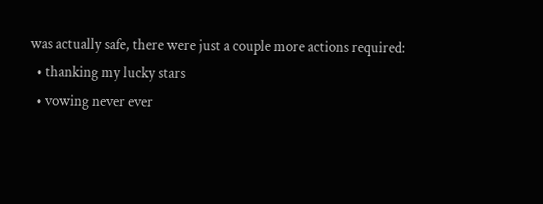was actually safe, there were just a couple more actions required:
  • thanking my lucky stars
  • vowing never ever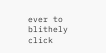ever to blithely click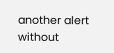another alert without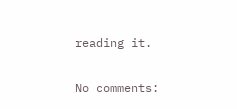reading it.

No comments: